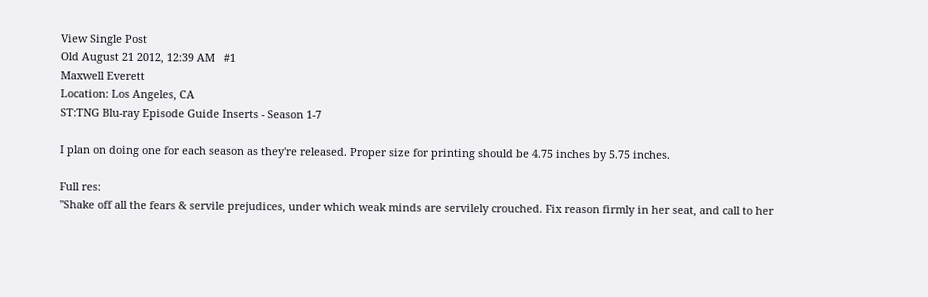View Single Post
Old August 21 2012, 12:39 AM   #1
Maxwell Everett
Location: Los Angeles, CA
ST:TNG Blu-ray Episode Guide Inserts - Season 1-7

I plan on doing one for each season as they're released. Proper size for printing should be 4.75 inches by 5.75 inches.

Full res:
"Shake off all the fears & servile prejudices, under which weak minds are servilely crouched. Fix reason firmly in her seat, and call to her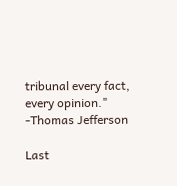tribunal every fact, every opinion." -Thomas Jefferson

Last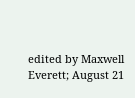edited by Maxwell Everett; August 21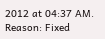2012 at 04:37 AM. Reason: Fixed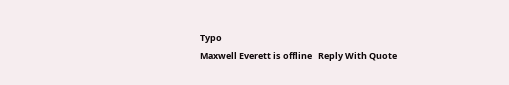Typo
Maxwell Everett is offline   Reply With Quote